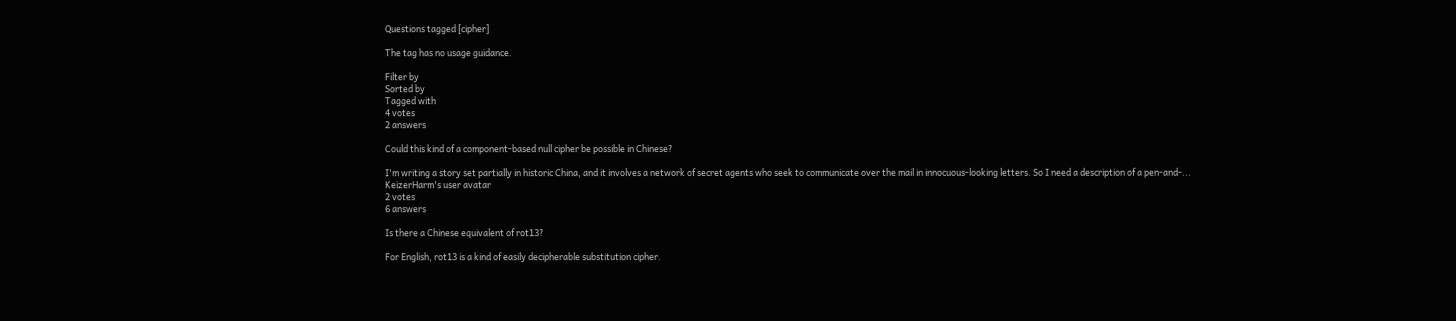Questions tagged [cipher]

The tag has no usage guidance.

Filter by
Sorted by
Tagged with
4 votes
2 answers

Could this kind of a component-based null cipher be possible in Chinese?

I'm writing a story set partially in historic China, and it involves a network of secret agents who seek to communicate over the mail in innocuous-looking letters. So I need a description of a pen-and-...
KeizerHarm's user avatar
2 votes
6 answers

Is there a Chinese equivalent of rot13?

For English, rot13 is a kind of easily decipherable substitution cipher.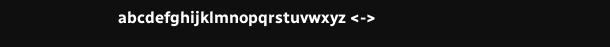abcdefghijklmnopqrstuvwxyz <->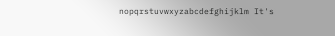nopqrstuvwxyzabcdefghijklm It's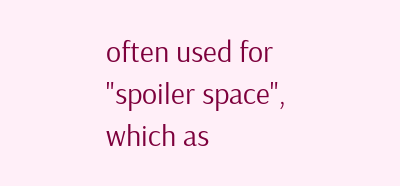often used for "spoiler space", which as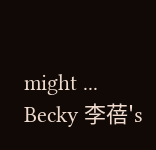might ...
Becky 李蓓's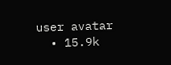user avatar
  • 15.9k